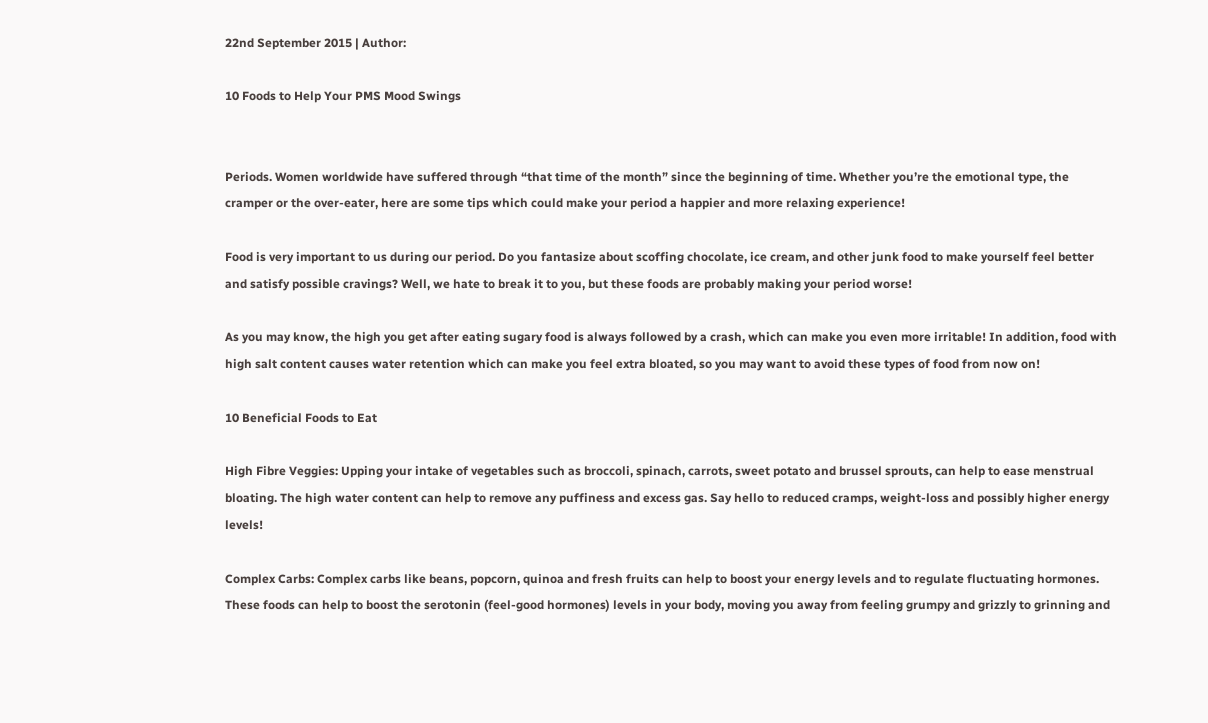22nd September 2015 | Author:

10 Foods to Help Your PMS Mood Swings


Periods. Women worldwide have suffered through “that time of the month” since the beginning of time. Whether you’re the emotional type, the cramper or the over-eater, here are some tips which could make your period a happier and more relaxing experience!

Food is very important to us during our period. Do you fantasize about scoffing chocolate, ice cream, and other junk food to make yourself feel better and satisfy possible cravings? Well, we hate to break it to you, but these foods are probably making your period worse!

As you may know, the high you get after eating sugary food is always followed by a crash, which can make you even more irritable! In addition, food with high salt content causes water retention which can make you feel extra bloated, so you may want to avoid these types of food from now on!

10 Beneficial Foods to Eat

High Fibre Veggies: Upping your intake of vegetables such as broccoli, spinach, carrots, sweet potato and brussel sprouts, can help to ease menstrual bloating. The high water content can help to remove any puffiness and excess gas. Say hello to reduced cramps, weight-loss and possibly higher energy levels!

Complex Carbs: Complex carbs like beans, popcorn, quinoa and fresh fruits can help to boost your energy levels and to regulate fluctuating hormones. These foods can help to boost the serotonin (feel-good hormones) levels in your body, moving you away from feeling grumpy and grizzly to grinning and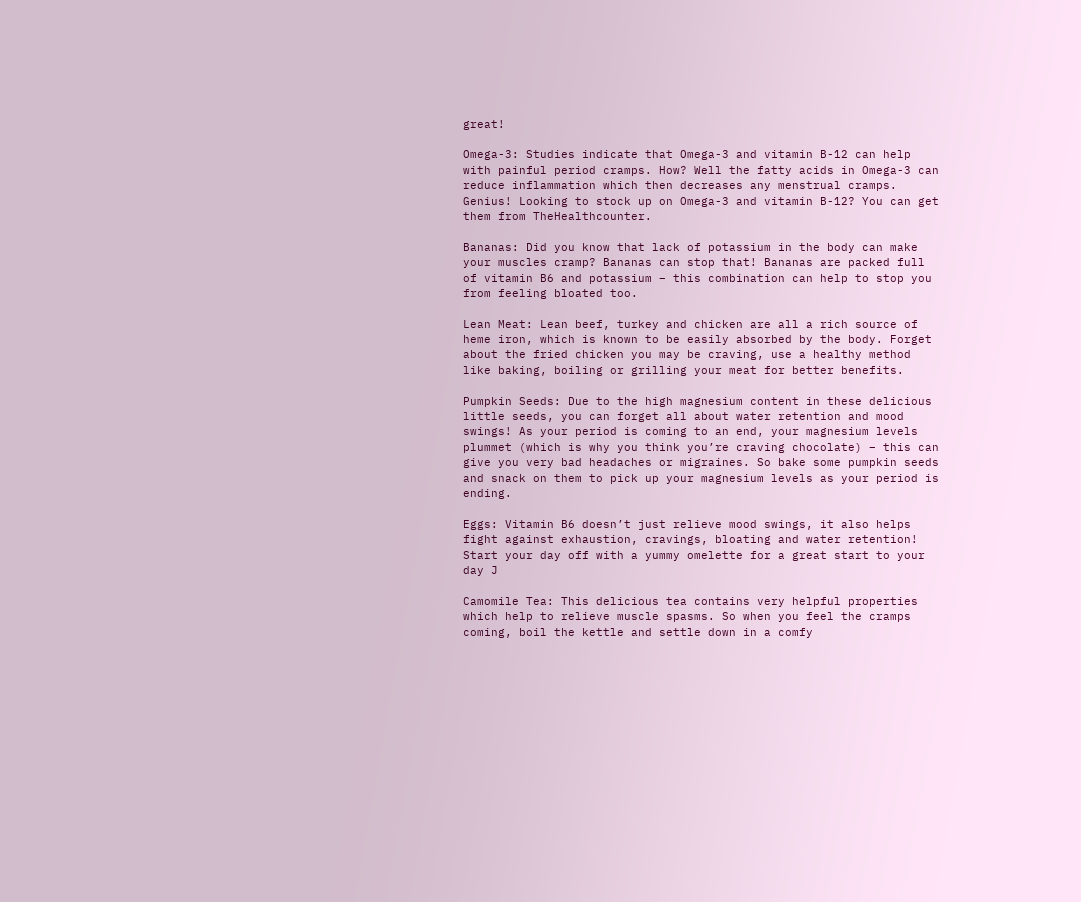great!

Omega-3: Studies indicate that Omega-3 and vitamin B-12 can help with painful period cramps. How? Well the fatty acids in Omega-3 can reduce inflammation which then decreases any menstrual cramps. Genius! Looking to stock up on Omega-3 and vitamin B-12? You can get them from TheHealthcounter.

Bananas: Did you know that lack of potassium in the body can make your muscles cramp? Bananas can stop that! Bananas are packed full of vitamin B6 and potassium – this combination can help to stop you from feeling bloated too.

Lean Meat: Lean beef, turkey and chicken are all a rich source of heme iron, which is known to be easily absorbed by the body. Forget about the fried chicken you may be craving, use a healthy method like baking, boiling or grilling your meat for better benefits.

Pumpkin Seeds: Due to the high magnesium content in these delicious little seeds, you can forget all about water retention and mood swings! As your period is coming to an end, your magnesium levels plummet (which is why you think you’re craving chocolate) – this can give you very bad headaches or migraines. So bake some pumpkin seeds and snack on them to pick up your magnesium levels as your period is ending.

Eggs: Vitamin B6 doesn’t just relieve mood swings, it also helps fight against exhaustion, cravings, bloating and water retention! Start your day off with a yummy omelette for a great start to your day J

Camomile Tea: This delicious tea contains very helpful properties which help to relieve muscle spasms. So when you feel the cramps coming, boil the kettle and settle down in a comfy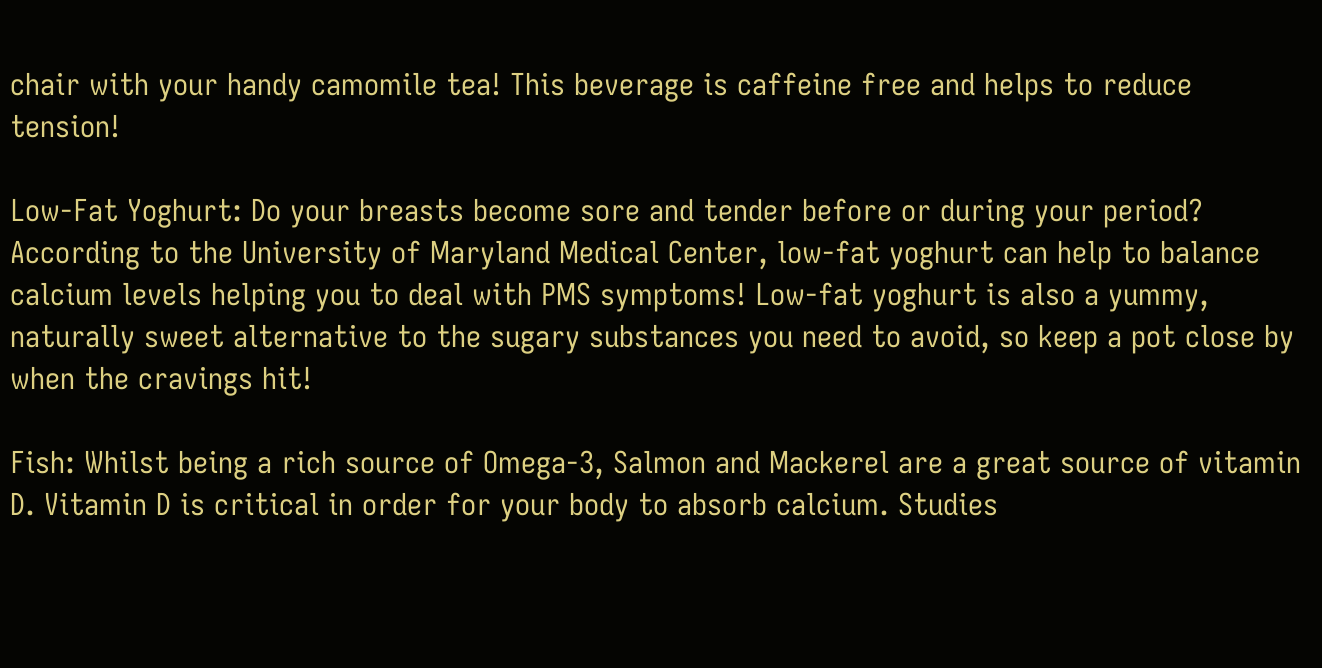chair with your handy camomile tea! This beverage is caffeine free and helps to reduce tension!

Low-Fat Yoghurt: Do your breasts become sore and tender before or during your period? According to the University of Maryland Medical Center, low-fat yoghurt can help to balance calcium levels helping you to deal with PMS symptoms! Low-fat yoghurt is also a yummy, naturally sweet alternative to the sugary substances you need to avoid, so keep a pot close by when the cravings hit!

Fish: Whilst being a rich source of Omega-3, Salmon and Mackerel are a great source of vitamin D. Vitamin D is critical in order for your body to absorb calcium. Studies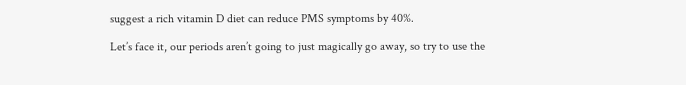suggest a rich vitamin D diet can reduce PMS symptoms by 40%.

Let’s face it, our periods aren’t going to just magically go away, so try to use the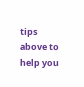tips above to help you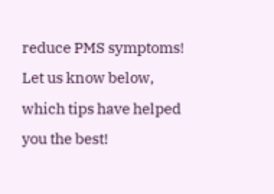reduce PMS symptoms! Let us know below, which tips have helped you the best!